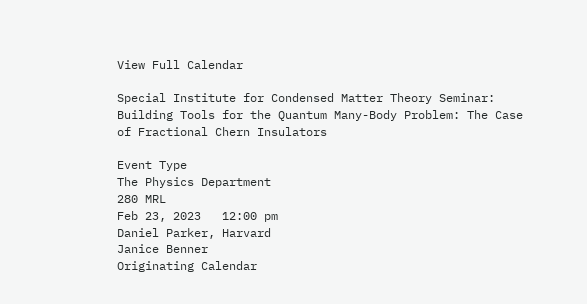View Full Calendar

Special Institute for Condensed Matter Theory Seminar: Building Tools for the Quantum Many-Body Problem: The Case of Fractional Chern Insulators

Event Type
The Physics Department
280 MRL
Feb 23, 2023   12:00 pm
Daniel Parker, Harvard
Janice Benner
Originating Calendar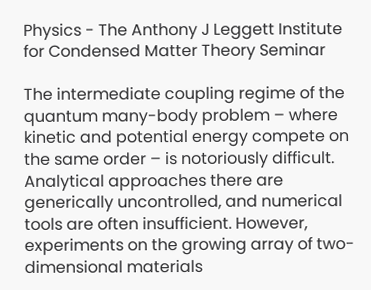Physics - The Anthony J Leggett Institute for Condensed Matter Theory Seminar

The intermediate coupling regime of the quantum many-body problem – where kinetic and potential energy compete on the same order – is notoriously difficult. Analytical approaches there are generically uncontrolled, and numerical tools are often insufficient. However, experiments on the growing array of two-dimensional materials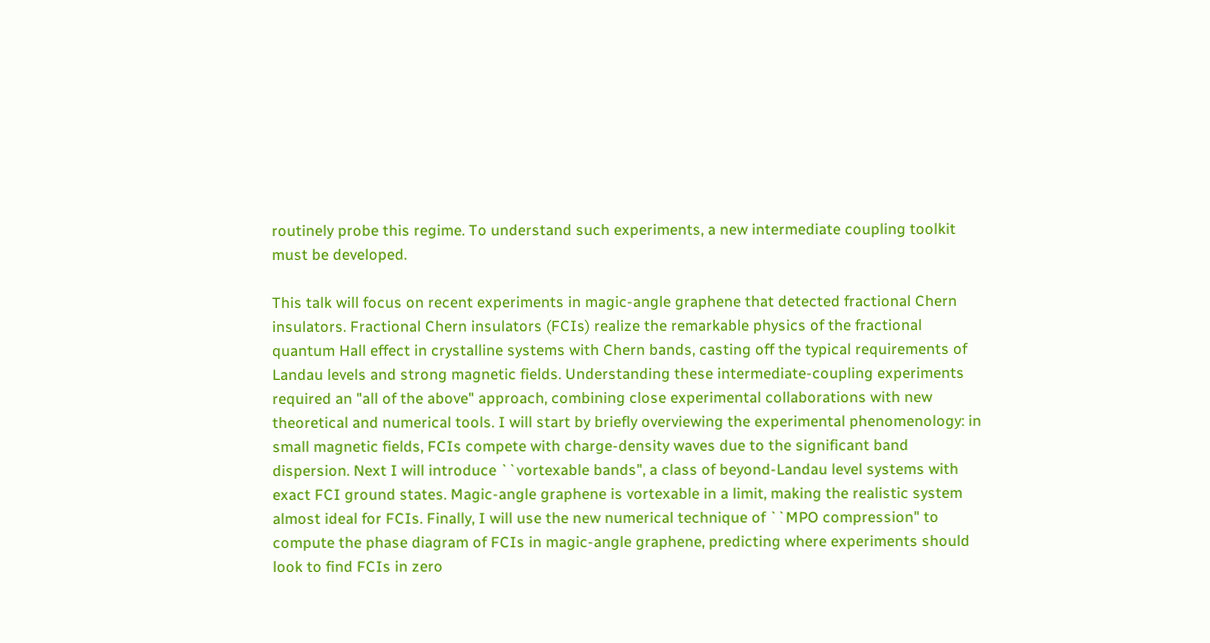routinely probe this regime. To understand such experiments, a new intermediate coupling toolkit must be developed.

This talk will focus on recent experiments in magic-angle graphene that detected fractional Chern insulators. Fractional Chern insulators (FCIs) realize the remarkable physics of the fractional quantum Hall effect in crystalline systems with Chern bands, casting off the typical requirements of Landau levels and strong magnetic fields. Understanding these intermediate-coupling experiments required an "all of the above" approach, combining close experimental collaborations with new theoretical and numerical tools. I will start by briefly overviewing the experimental phenomenology: in small magnetic fields, FCIs compete with charge-density waves due to the significant band dispersion. Next I will introduce ``vortexable bands", a class of beyond-Landau level systems with exact FCI ground states. Magic-angle graphene is vortexable in a limit, making the realistic system almost ideal for FCIs. Finally, I will use the new numerical technique of ``MPO compression" to compute the phase diagram of FCIs in magic-angle graphene, predicting where experiments should look to find FCIs in zero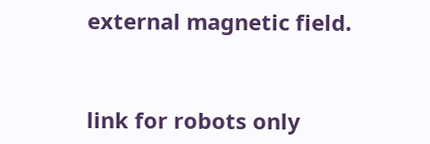external magnetic field.


link for robots only